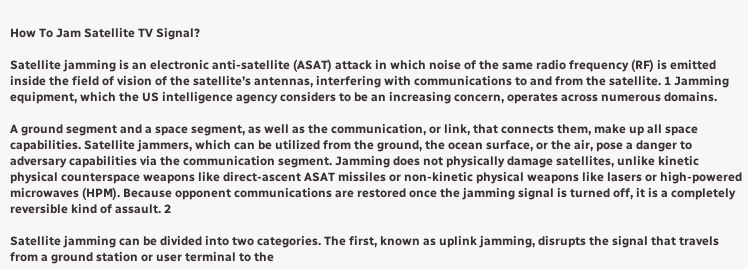How To Jam Satellite TV Signal?

Satellite jamming is an electronic anti-satellite (ASAT) attack in which noise of the same radio frequency (RF) is emitted inside the field of vision of the satellite’s antennas, interfering with communications to and from the satellite. 1 Jamming equipment, which the US intelligence agency considers to be an increasing concern, operates across numerous domains.

A ground segment and a space segment, as well as the communication, or link, that connects them, make up all space capabilities. Satellite jammers, which can be utilized from the ground, the ocean surface, or the air, pose a danger to adversary capabilities via the communication segment. Jamming does not physically damage satellites, unlike kinetic physical counterspace weapons like direct-ascent ASAT missiles or non-kinetic physical weapons like lasers or high-powered microwaves (HPM). Because opponent communications are restored once the jamming signal is turned off, it is a completely reversible kind of assault. 2

Satellite jamming can be divided into two categories. The first, known as uplink jamming, disrupts the signal that travels from a ground station or user terminal to the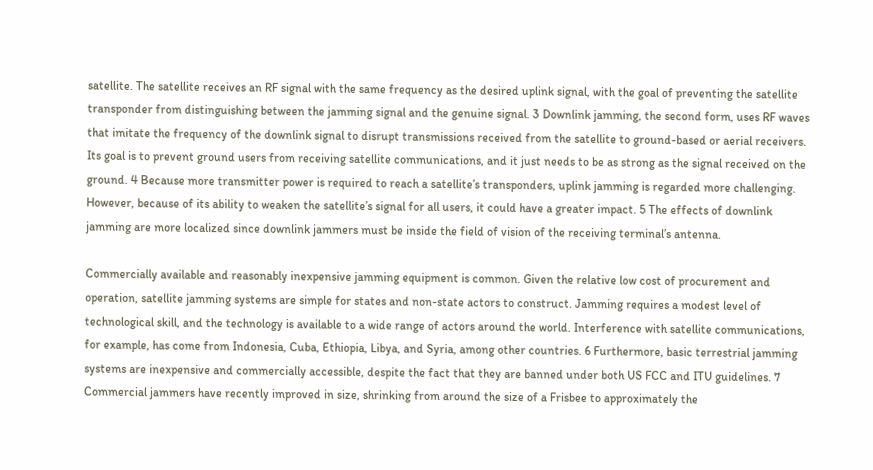satellite. The satellite receives an RF signal with the same frequency as the desired uplink signal, with the goal of preventing the satellite transponder from distinguishing between the jamming signal and the genuine signal. 3 Downlink jamming, the second form, uses RF waves that imitate the frequency of the downlink signal to disrupt transmissions received from the satellite to ground-based or aerial receivers. Its goal is to prevent ground users from receiving satellite communications, and it just needs to be as strong as the signal received on the ground. 4 Because more transmitter power is required to reach a satellite’s transponders, uplink jamming is regarded more challenging. However, because of its ability to weaken the satellite’s signal for all users, it could have a greater impact. 5 The effects of downlink jamming are more localized since downlink jammers must be inside the field of vision of the receiving terminal’s antenna.

Commercially available and reasonably inexpensive jamming equipment is common. Given the relative low cost of procurement and operation, satellite jamming systems are simple for states and non-state actors to construct. Jamming requires a modest level of technological skill, and the technology is available to a wide range of actors around the world. Interference with satellite communications, for example, has come from Indonesia, Cuba, Ethiopia, Libya, and Syria, among other countries. 6 Furthermore, basic terrestrial jamming systems are inexpensive and commercially accessible, despite the fact that they are banned under both US FCC and ITU guidelines. 7 Commercial jammers have recently improved in size, shrinking from around the size of a Frisbee to approximately the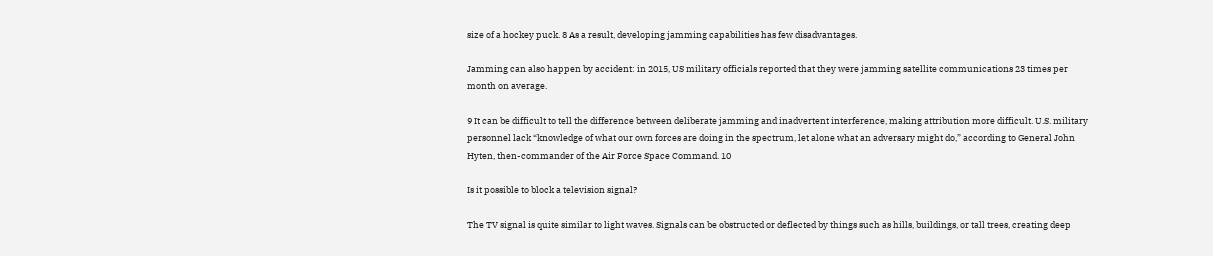size of a hockey puck. 8 As a result, developing jamming capabilities has few disadvantages.

Jamming can also happen by accident: in 2015, US military officials reported that they were jamming satellite communications 23 times per month on average.

9 It can be difficult to tell the difference between deliberate jamming and inadvertent interference, making attribution more difficult. U.S. military personnel lack “knowledge of what our own forces are doing in the spectrum, let alone what an adversary might do,” according to General John Hyten, then-commander of the Air Force Space Command. 10

Is it possible to block a television signal?

The TV signal is quite similar to light waves. Signals can be obstructed or deflected by things such as hills, buildings, or tall trees, creating deep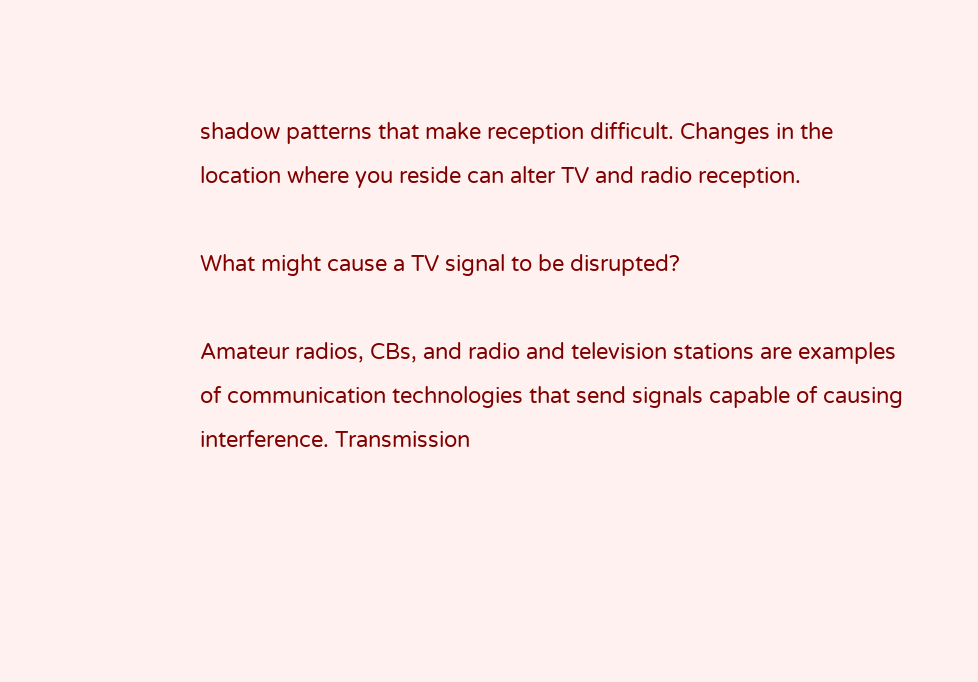shadow patterns that make reception difficult. Changes in the location where you reside can alter TV and radio reception.

What might cause a TV signal to be disrupted?

Amateur radios, CBs, and radio and television stations are examples of communication technologies that send signals capable of causing interference. Transmission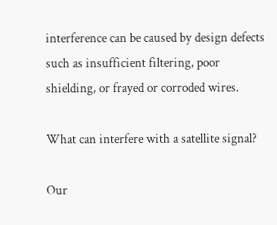interference can be caused by design defects such as insufficient filtering, poor shielding, or frayed or corroded wires.

What can interfere with a satellite signal?

Our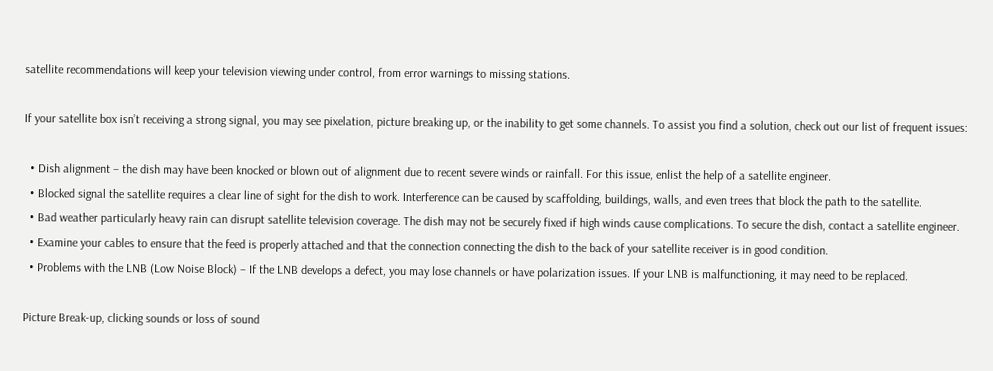satellite recommendations will keep your television viewing under control, from error warnings to missing stations.

If your satellite box isn’t receiving a strong signal, you may see pixelation, picture breaking up, or the inability to get some channels. To assist you find a solution, check out our list of frequent issues:

  • Dish alignment – the dish may have been knocked or blown out of alignment due to recent severe winds or rainfall. For this issue, enlist the help of a satellite engineer.
  • Blocked signal the satellite requires a clear line of sight for the dish to work. Interference can be caused by scaffolding, buildings, walls, and even trees that block the path to the satellite.
  • Bad weather particularly heavy rain can disrupt satellite television coverage. The dish may not be securely fixed if high winds cause complications. To secure the dish, contact a satellite engineer.
  • Examine your cables to ensure that the feed is properly attached and that the connection connecting the dish to the back of your satellite receiver is in good condition.
  • Problems with the LNB (Low Noise Block) – If the LNB develops a defect, you may lose channels or have polarization issues. If your LNB is malfunctioning, it may need to be replaced.

Picture Break-up, clicking sounds or loss of sound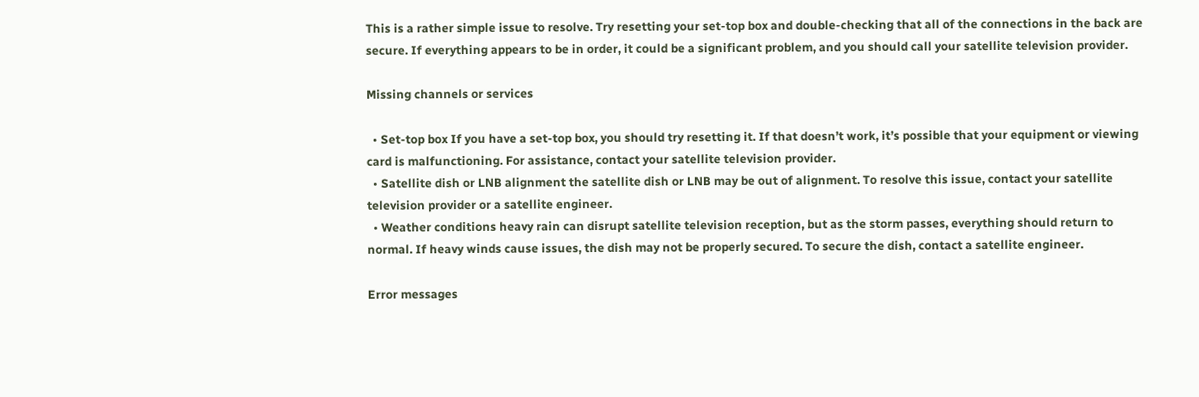This is a rather simple issue to resolve. Try resetting your set-top box and double-checking that all of the connections in the back are secure. If everything appears to be in order, it could be a significant problem, and you should call your satellite television provider.

Missing channels or services

  • Set-top box If you have a set-top box, you should try resetting it. If that doesn’t work, it’s possible that your equipment or viewing card is malfunctioning. For assistance, contact your satellite television provider.
  • Satellite dish or LNB alignment the satellite dish or LNB may be out of alignment. To resolve this issue, contact your satellite television provider or a satellite engineer.
  • Weather conditions heavy rain can disrupt satellite television reception, but as the storm passes, everything should return to normal. If heavy winds cause issues, the dish may not be properly secured. To secure the dish, contact a satellite engineer.

Error messages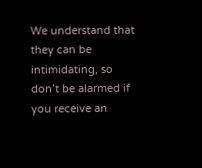We understand that they can be intimidating, so don’t be alarmed if you receive an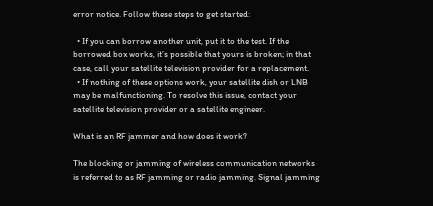error notice. Follow these steps to get started:

  • If you can borrow another unit, put it to the test. If the borrowed box works, it’s possible that yours is broken; in that case, call your satellite television provider for a replacement.
  • If nothing of these options work, your satellite dish or LNB may be malfunctioning. To resolve this issue, contact your satellite television provider or a satellite engineer.

What is an RF jammer and how does it work?

The blocking or jamming of wireless communication networks is referred to as RF jamming or radio jamming. Signal jamming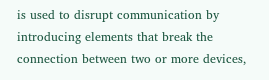is used to disrupt communication by introducing elements that break the connection between two or more devices,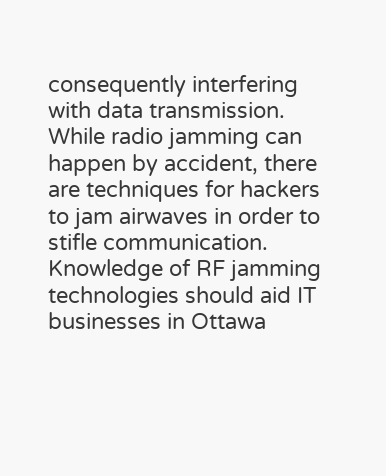consequently interfering with data transmission. While radio jamming can happen by accident, there are techniques for hackers to jam airwaves in order to stifle communication. Knowledge of RF jamming technologies should aid IT businesses in Ottawa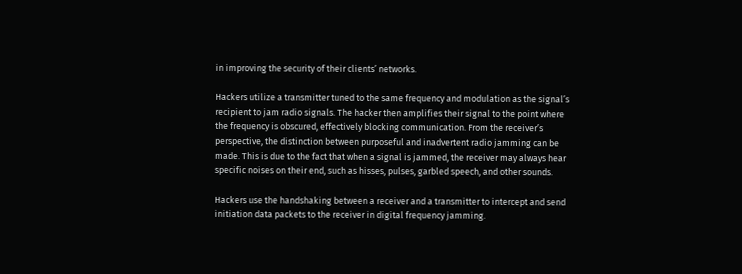in improving the security of their clients’ networks.

Hackers utilize a transmitter tuned to the same frequency and modulation as the signal’s recipient to jam radio signals. The hacker then amplifies their signal to the point where the frequency is obscured, effectively blocking communication. From the receiver’s perspective, the distinction between purposeful and inadvertent radio jamming can be made. This is due to the fact that when a signal is jammed, the receiver may always hear specific noises on their end, such as hisses, pulses, garbled speech, and other sounds.

Hackers use the handshaking between a receiver and a transmitter to intercept and send initiation data packets to the receiver in digital frequency jamming.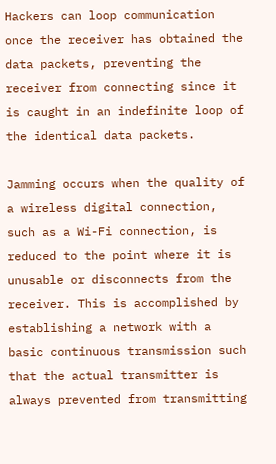Hackers can loop communication once the receiver has obtained the data packets, preventing the receiver from connecting since it is caught in an indefinite loop of the identical data packets.

Jamming occurs when the quality of a wireless digital connection, such as a Wi-Fi connection, is reduced to the point where it is unusable or disconnects from the receiver. This is accomplished by establishing a network with a basic continuous transmission such that the actual transmitter is always prevented from transmitting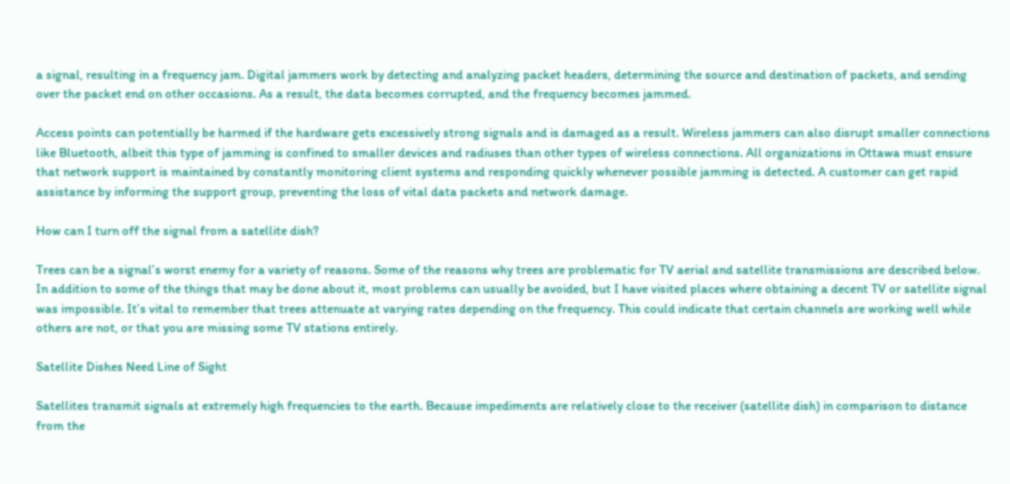a signal, resulting in a frequency jam. Digital jammers work by detecting and analyzing packet headers, determining the source and destination of packets, and sending over the packet end on other occasions. As a result, the data becomes corrupted, and the frequency becomes jammed.

Access points can potentially be harmed if the hardware gets excessively strong signals and is damaged as a result. Wireless jammers can also disrupt smaller connections like Bluetooth, albeit this type of jamming is confined to smaller devices and radiuses than other types of wireless connections. All organizations in Ottawa must ensure that network support is maintained by constantly monitoring client systems and responding quickly whenever possible jamming is detected. A customer can get rapid assistance by informing the support group, preventing the loss of vital data packets and network damage.

How can I turn off the signal from a satellite dish?

Trees can be a signal’s worst enemy for a variety of reasons. Some of the reasons why trees are problematic for TV aerial and satellite transmissions are described below. In addition to some of the things that may be done about it, most problems can usually be avoided, but I have visited places where obtaining a decent TV or satellite signal was impossible. It’s vital to remember that trees attenuate at varying rates depending on the frequency. This could indicate that certain channels are working well while others are not, or that you are missing some TV stations entirely.

Satellite Dishes Need Line of Sight

Satellites transmit signals at extremely high frequencies to the earth. Because impediments are relatively close to the receiver (satellite dish) in comparison to distance from the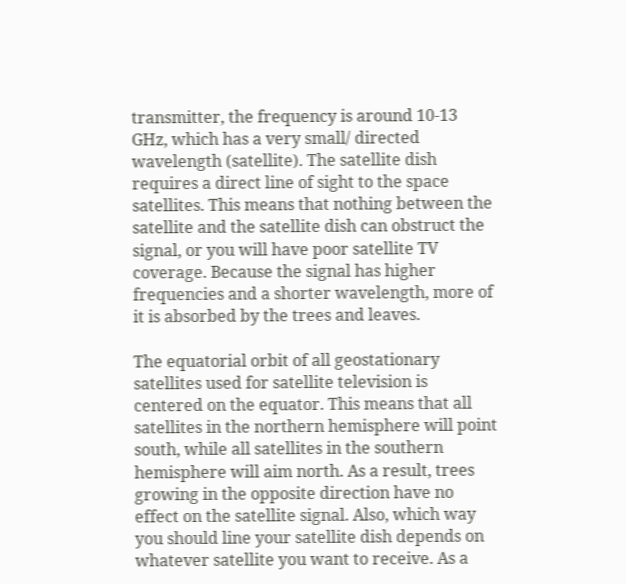transmitter, the frequency is around 10-13 GHz, which has a very small/ directed wavelength (satellite). The satellite dish requires a direct line of sight to the space satellites. This means that nothing between the satellite and the satellite dish can obstruct the signal, or you will have poor satellite TV coverage. Because the signal has higher frequencies and a shorter wavelength, more of it is absorbed by the trees and leaves.

The equatorial orbit of all geostationary satellites used for satellite television is centered on the equator. This means that all satellites in the northern hemisphere will point south, while all satellites in the southern hemisphere will aim north. As a result, trees growing in the opposite direction have no effect on the satellite signal. Also, which way you should line your satellite dish depends on whatever satellite you want to receive. As a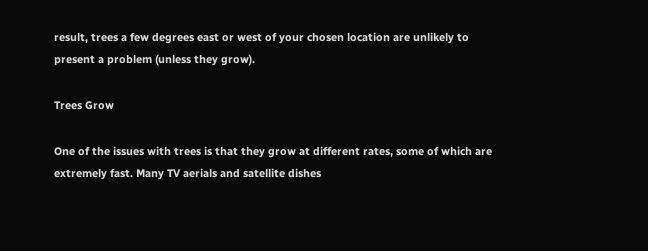result, trees a few degrees east or west of your chosen location are unlikely to present a problem (unless they grow).

Trees Grow

One of the issues with trees is that they grow at different rates, some of which are extremely fast. Many TV aerials and satellite dishes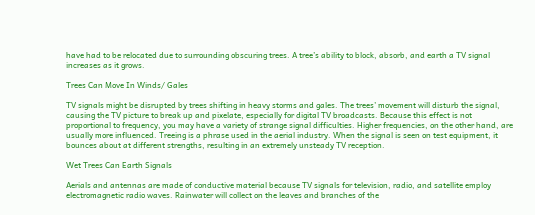have had to be relocated due to surrounding obscuring trees. A tree’s ability to block, absorb, and earth a TV signal increases as it grows.

Trees Can Move In Winds/ Gales

TV signals might be disrupted by trees shifting in heavy storms and gales. The trees’ movement will disturb the signal, causing the TV picture to break up and pixelate, especially for digital TV broadcasts. Because this effect is not proportional to frequency, you may have a variety of strange signal difficulties. Higher frequencies, on the other hand, are usually more influenced. Treeing is a phrase used in the aerial industry. When the signal is seen on test equipment, it bounces about at different strengths, resulting in an extremely unsteady TV reception.

Wet Trees Can Earth Signals

Aerials and antennas are made of conductive material because TV signals for television, radio, and satellite employ electromagnetic radio waves. Rainwater will collect on the leaves and branches of the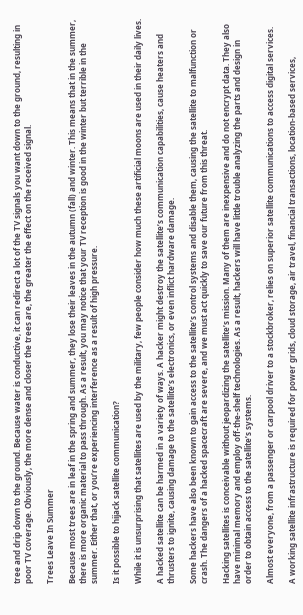tree and drip down to the ground. Because water is conductive, it can redirect a lot of the TV signals you want down to the ground, resulting in poor TV coverage. Obviously, the more dense and closer the trees are, the greater the effect on the received signal.

Trees Leave In Summer

Because most trees are in leaf in the spring and summer, they lose their leaves in the autumn (fall) and winter. This means that in the summer, there is more organic material to pass through. As a result, you may notice that your TV reception is good in the winter but terrible in the summer. Either that, or you’re experiencing interference as a result of high pressure.

Is it possible to hijack satellite communication?

While it is unsurprising that satellites are used by the military, few people consider how much these artificial moons are used in their daily lives.

A hacked satellite can be harmed in a variety of ways. A hacker might destroy the satellite’s communication capabilities, cause heaters and thrusters to ignite, causing damage to the satellite’s electronics, or even inflict hardware damage.

Some hackers have also been known to gain access to the satellite’s control systems and disable them, causing the satellite to malfunction or crash. The dangers of a hacked spacecraft are severe, and we must act quickly to save our future from this threat.

Hacking satellites is conceivable without jeopardizing the satellite’s mission. Many of them are inexpensive and do not encrypt data. They also have minimal memory and employ off-the-shelf technologies. As a result, hackers will have little trouble analyzing the parts and design in order to obtain access to the satellite’s systems.

Almost everyone, from a passenger or carpool driver to a stockbroker, relies on superior satellite communications to access digital services.

A working satellite infrastructure is required for power grids, cloud storage, air travel, financial transactions, location-based services,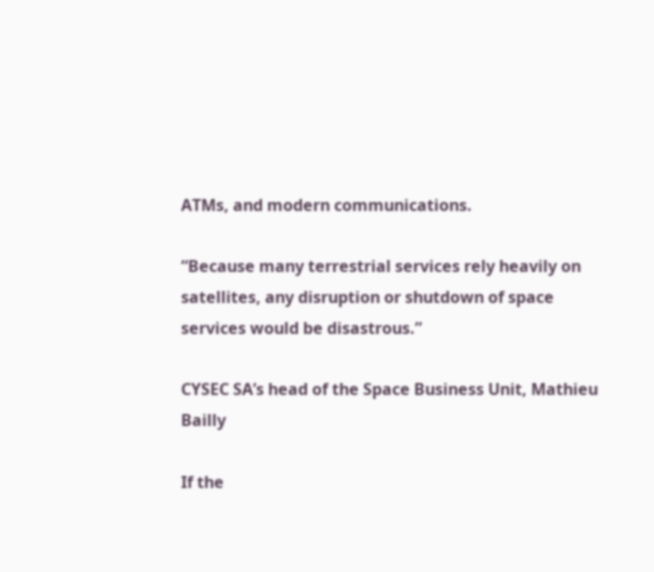ATMs, and modern communications.

“Because many terrestrial services rely heavily on satellites, any disruption or shutdown of space services would be disastrous.”

CYSEC SA’s head of the Space Business Unit, Mathieu Bailly

If the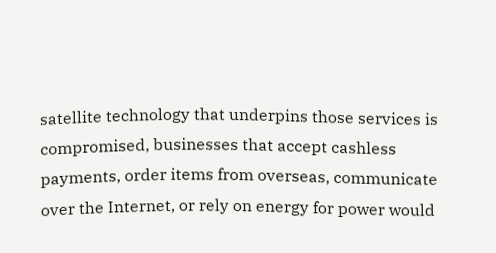satellite technology that underpins those services is compromised, businesses that accept cashless payments, order items from overseas, communicate over the Internet, or rely on energy for power would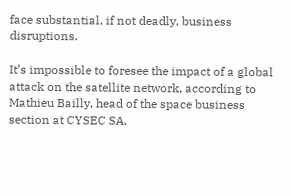face substantial, if not deadly, business disruptions.

It’s impossible to foresee the impact of a global attack on the satellite network, according to Mathieu Bailly, head of the space business section at CYSEC SA,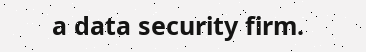a data security firm.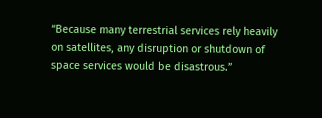“Because many terrestrial services rely heavily on satellites, any disruption or shutdown of space services would be disastrous.”